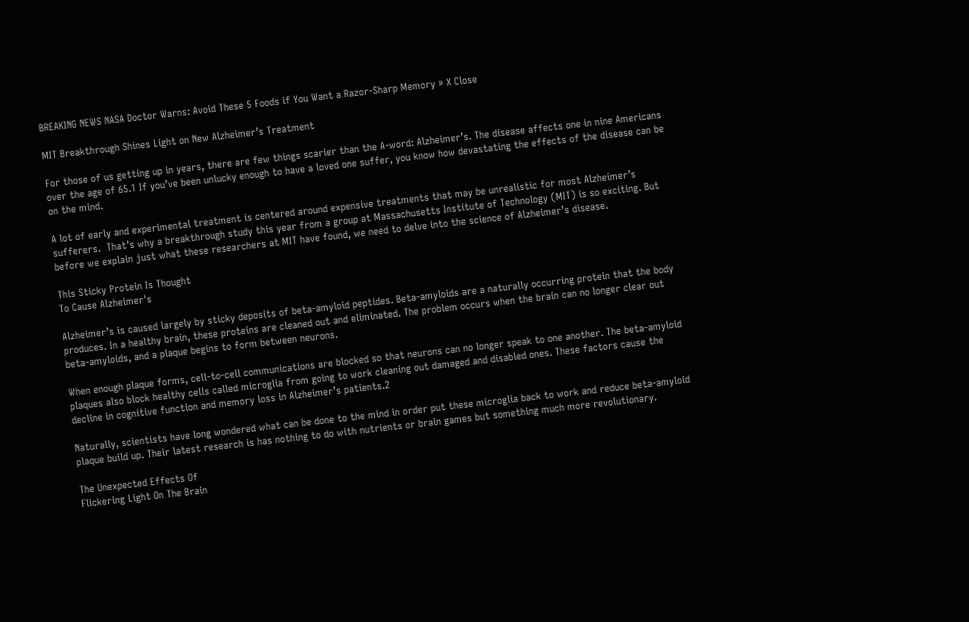BREAKING NEWS NASA Doctor Warns: Avoid These 5 Foods if You Want a Razor-Sharp Memory » X Close

MIT Breakthrough Shines Light on New Alzheimer’s Treatment

For those of us getting up in years, there are few things scarier than the A-word: Alzheimer’s. The disease affects one in nine Americans over the age of 65.1 If you’ve been unlucky enough to have a loved one suffer, you know how devastating the effects of the disease can be on the mind.

A lot of early and experimental treatment is centered around expensive treatments that may be unrealistic for most Alzheimer’s sufferers.  That’s why a breakthrough study this year from a group at Massachusetts Institute of Technology (MIT) is so exciting. But before we explain just what these researchers at MIT have found, we need to delve into the science of Alzheimer’s disease.

This Sticky Protein Is Thought
To Cause Alzheimer's

Alzheimer’s is caused largely by sticky deposits of beta-amyloid peptides. Beta-amyloids are a naturally occurring protein that the body produces. In a healthy brain, these proteins are cleaned out and eliminated. The problem occurs when the brain can no longer clear out beta-amyloids, and a plaque begins to form between neurons.

When enough plaque forms, cell-to-cell communications are blocked so that neurons can no longer speak to one another. The beta-amyloid plaques also block healthy cells called microglia from going to work cleaning out damaged and disabled ones. These factors cause the decline in cognitive function and memory loss in Alzheimer’s patients.2

Naturally, scientists have long wondered what can be done to the mind in order put these microglia back to work and reduce beta-amyloid plaque build up. Their latest research is has nothing to do with nutrients or brain games but something much more revolutionary.

The Unexpected Effects Of
Flickering Light On The Brain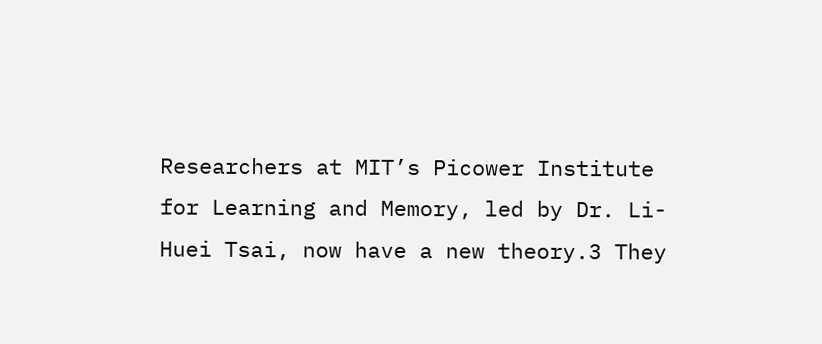Researchers at MIT’s Picower Institute for Learning and Memory, led by Dr. Li-Huei Tsai, now have a new theory.3 They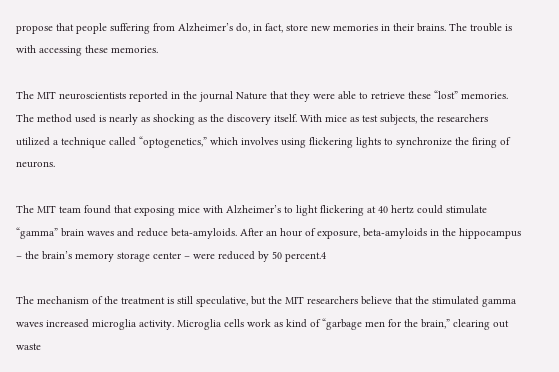propose that people suffering from Alzheimer’s do, in fact, store new memories in their brains. The trouble is with accessing these memories.

The MIT neuroscientists reported in the journal Nature that they were able to retrieve these “lost” memories. The method used is nearly as shocking as the discovery itself. With mice as test subjects, the researchers utilized a technique called “optogenetics,” which involves using flickering lights to synchronize the firing of neurons.

The MIT team found that exposing mice with Alzheimer’s to light flickering at 40 hertz could stimulate “gamma” brain waves and reduce beta-amyloids. After an hour of exposure, beta-amyloids in the hippocampus – the brain’s memory storage center – were reduced by 50 percent.4

The mechanism of the treatment is still speculative, but the MIT researchers believe that the stimulated gamma waves increased microglia activity. Microglia cells work as kind of “garbage men for the brain,” clearing out waste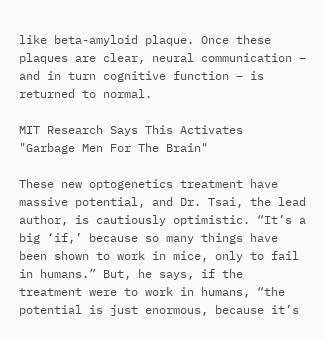like beta-amyloid plaque. Once these plaques are clear, neural communication – and in turn cognitive function – is returned to normal.

MIT Research Says This Activates
"Garbage Men For The Brain"

These new optogenetics treatment have massive potential, and Dr. Tsai, the lead author, is cautiously optimistic. “It’s a big ‘if,’ because so many things have been shown to work in mice, only to fail in humans.” But, he says, if the treatment were to work in humans, “the potential is just enormous, because it’s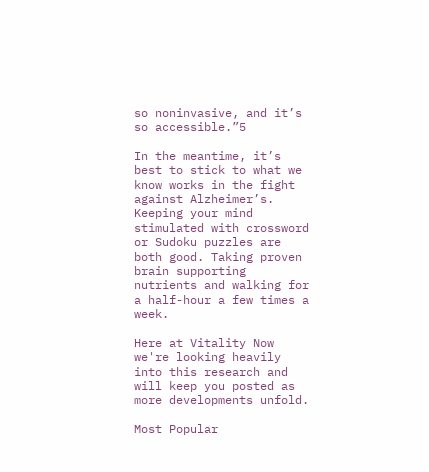so noninvasive, and it’s so accessible.”5

In the meantime, it’s best to stick to what we know works in the fight against Alzheimer’s. Keeping your mind stimulated with crossword or Sudoku puzzles are both good. Taking proven brain supporting nutrients and walking for a half-hour a few times a week.

Here at Vitality Now we're looking heavily into this research and will keep you posted as more developments unfold.

Most Popular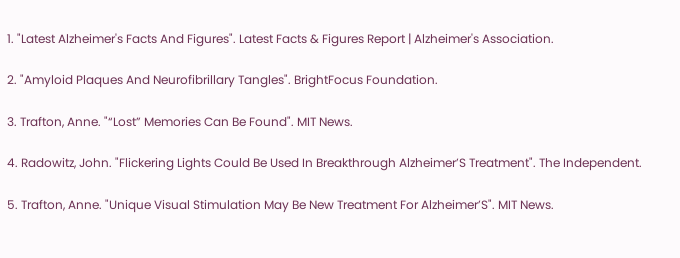1. "Latest Alzheimer's Facts And Figures". Latest Facts & Figures Report | Alzheimer's Association.

2. "Amyloid Plaques And Neurofibrillary Tangles". BrightFocus Foundation.

3. Trafton, Anne. "“Lost” Memories Can Be Found". MIT News.

4. Radowitz, John. "Flickering Lights Could Be Used In Breakthrough Alzheimer’S Treatment". The Independent.

5. Trafton, Anne. "Unique Visual Stimulation May Be New Treatment For Alzheimer’S". MIT News.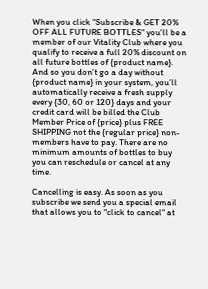When you click "Subscribe & GET 20% OFF ALL FUTURE BOTTLES" you'll be a member of our Vitality Club where you qualify to receive a full 20% discount on all future bottles of {product name}. And so you don’t go a day without {product name} in your system, you’ll automatically receive a fresh supply every {30, 60 or 120} days and your credit card will be billed the Club Member Price of {price} plus FREE SHIPPING not the {regular price} non-members have to pay. There are no minimum amounts of bottles to buy you can reschedule or cancel at any time.

Cancelling is easy. As soon as you subscribe we send you a special email that allows you to "click to cancel" at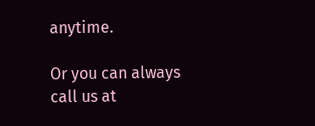anytime.

Or you can always call us at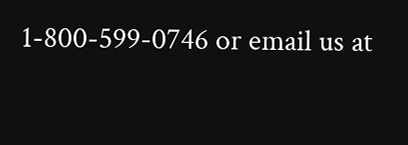1-800-599-0746 or email us at